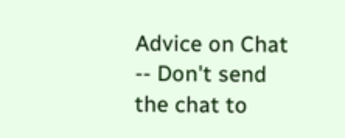Advice on Chat -- Don't send the chat to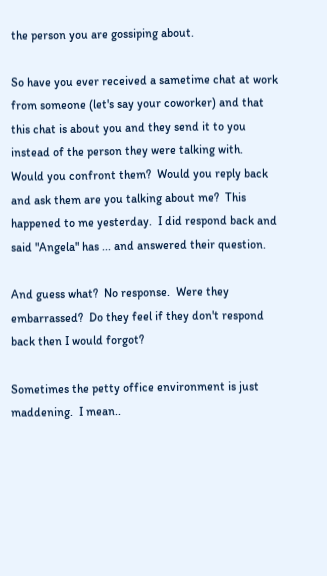the person you are gossiping about.

So have you ever received a sametime chat at work from someone (let's say your coworker) and that this chat is about you and they send it to you instead of the person they were talking with.  Would you confront them?  Would you reply back and ask them are you talking about me?  This happened to me yesterday.  I did respond back and said "Angela" has ... and answered their question.

And guess what?  No response.  Were they embarrassed?  Do they feel if they don't respond back then I would forgot?

Sometimes the petty office environment is just maddening.  I mean..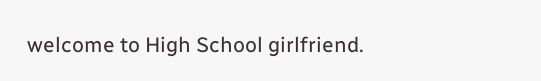welcome to High School girlfriend.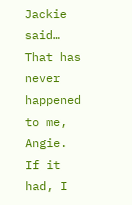Jackie said…
That has never happened to me, Angie. If it had, I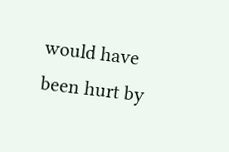would have been hurt by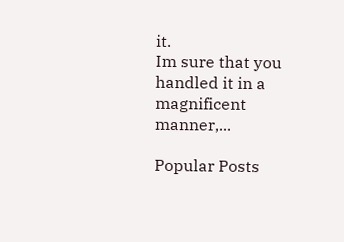it.
Im sure that you handled it in a magnificent manner,...

Popular Posts